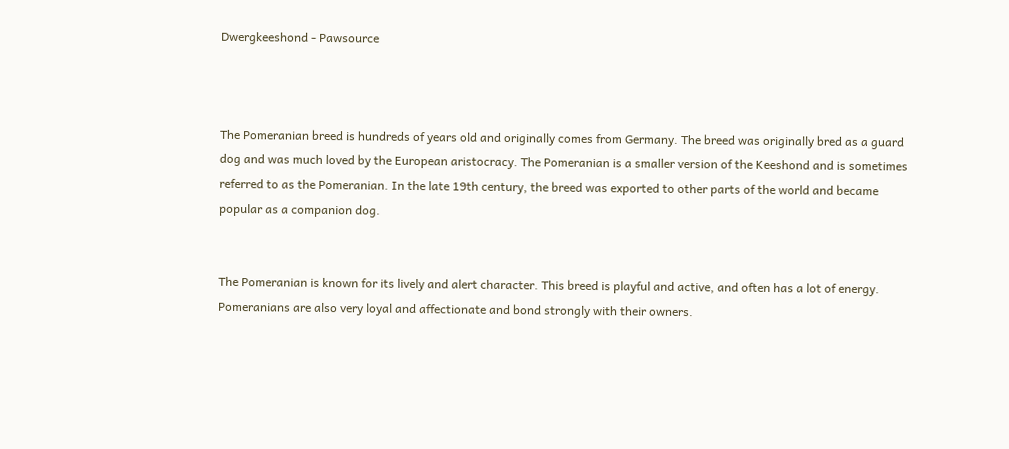Dwergkeeshond - Pawsource



The Pomeranian breed is hundreds of years old and originally comes from Germany. The breed was originally bred as a guard dog and was much loved by the European aristocracy. The Pomeranian is a smaller version of the Keeshond and is sometimes referred to as the Pomeranian. In the late 19th century, the breed was exported to other parts of the world and became popular as a companion dog.


The Pomeranian is known for its lively and alert character. This breed is playful and active, and often has a lot of energy. Pomeranians are also very loyal and affectionate and bond strongly with their owners.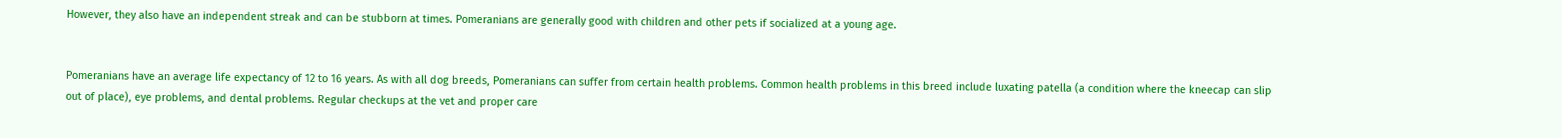However, they also have an independent streak and can be stubborn at times. Pomeranians are generally good with children and other pets if socialized at a young age.


Pomeranians have an average life expectancy of 12 to 16 years. As with all dog breeds, Pomeranians can suffer from certain health problems. Common health problems in this breed include luxating patella (a condition where the kneecap can slip out of place), eye problems, and dental problems. Regular checkups at the vet and proper care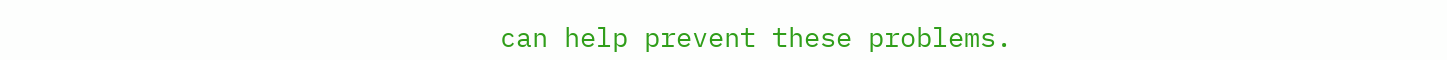can help prevent these problems.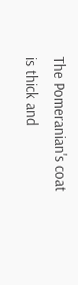The Pomeranian's coat is thick and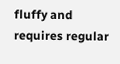fluffy and requires regular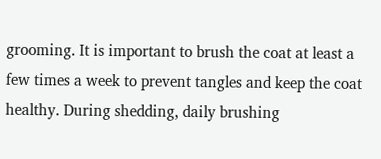grooming. It is important to brush the coat at least a few times a week to prevent tangles and keep the coat healthy. During shedding, daily brushing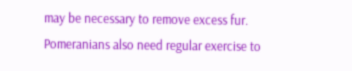may be necessary to remove excess fur. Pomeranians also need regular exercise to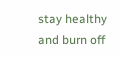stay healthy and burn off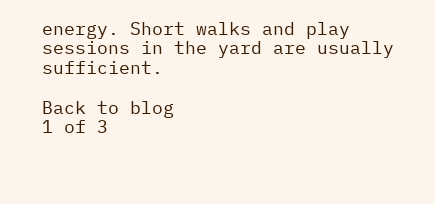energy. Short walks and play sessions in the yard are usually sufficient.

Back to blog
1 of 3